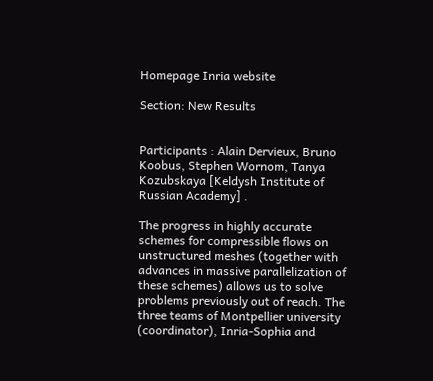Homepage Inria website

Section: New Results


Participants : Alain Dervieux, Bruno Koobus, Stephen Wornom, Tanya Kozubskaya [Keldysh Institute of Russian Academy] .

The progress in highly accurate schemes for compressible flows on unstructured meshes (together with advances in massive parallelization of these schemes) allows us to solve problems previously out of reach. The three teams of Montpellier university (coordinator), Inria-Sophia and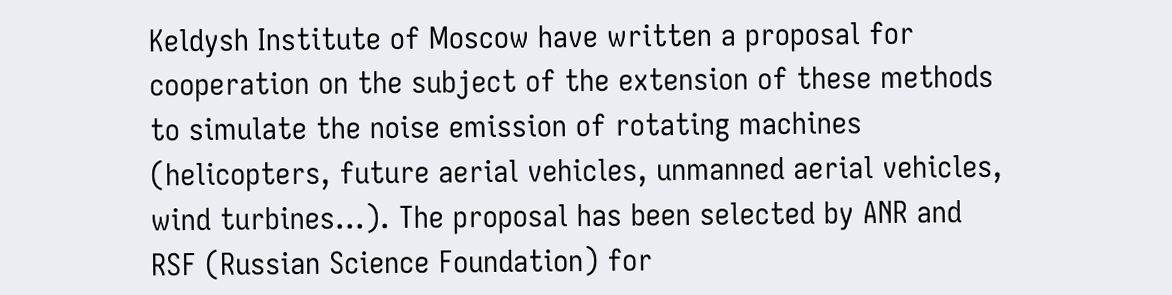Keldysh Institute of Moscow have written a proposal for cooperation on the subject of the extension of these methods to simulate the noise emission of rotating machines (helicopters, future aerial vehicles, unmanned aerial vehicles, wind turbines...). The proposal has been selected by ANR and RSF (Russian Science Foundation) for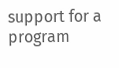support for a program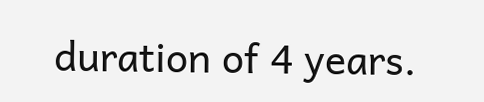duration of 4 years.